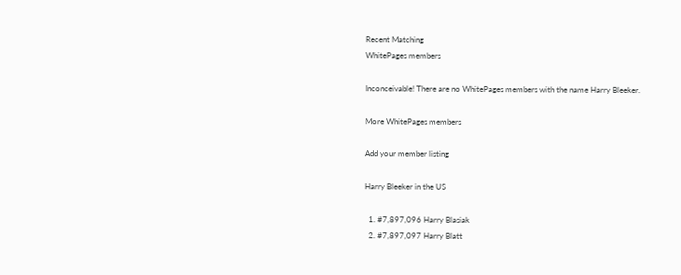Recent Matching
WhitePages members

Inconceivable! There are no WhitePages members with the name Harry Bleeker.

More WhitePages members

Add your member listing

Harry Bleeker in the US

  1. #7,897,096 Harry Blasiak
  2. #7,897,097 Harry Blatt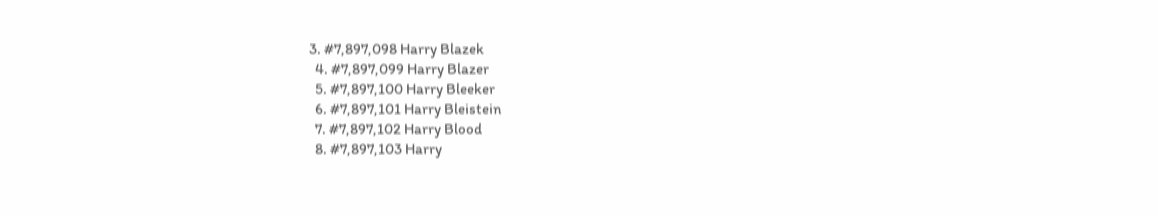3. #7,897,098 Harry Blazek
  4. #7,897,099 Harry Blazer
  5. #7,897,100 Harry Bleeker
  6. #7,897,101 Harry Bleistein
  7. #7,897,102 Harry Blood
  8. #7,897,103 Harry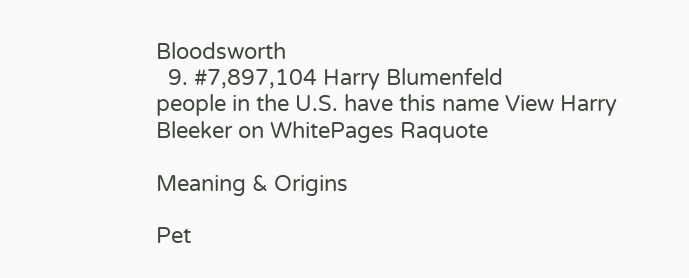Bloodsworth
  9. #7,897,104 Harry Blumenfeld
people in the U.S. have this name View Harry Bleeker on WhitePages Raquote

Meaning & Origins

Pet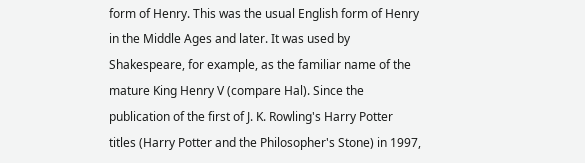form of Henry. This was the usual English form of Henry in the Middle Ages and later. It was used by Shakespeare, for example, as the familiar name of the mature King Henry V (compare Hal). Since the publication of the first of J. K. Rowling's Harry Potter titles (Harry Potter and the Philosopher's Stone) in 1997,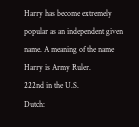Harry has become extremely popular as an independent given name. A meaning of the name Harry is Army Ruler.
222nd in the U.S.
Dutch: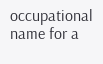occupational name for a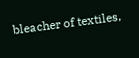bleacher of textiles,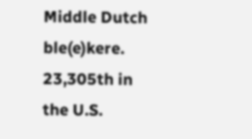Middle Dutch ble(e)kere.
23,305th in the U.S.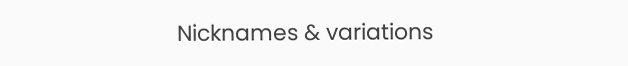Nicknames & variations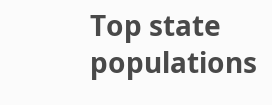Top state populations